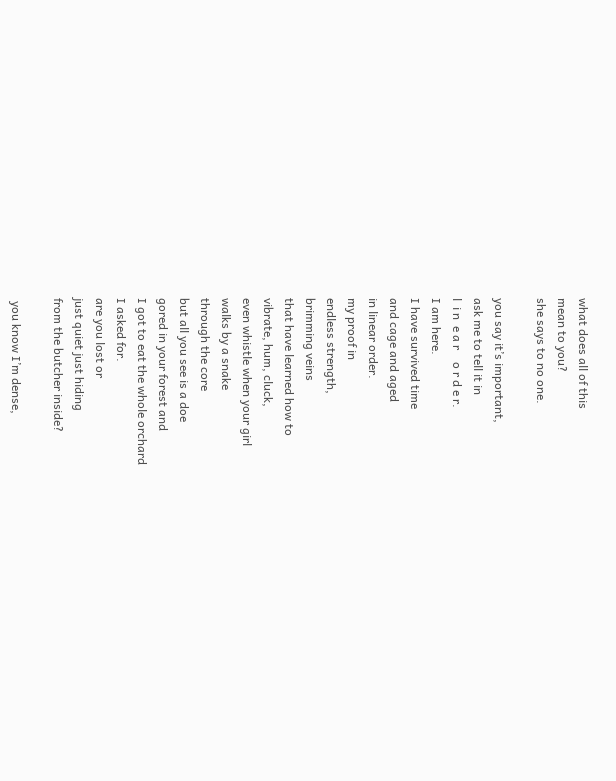what does all of this
mean to you?
she says to no one.

you say it’s important,
ask me to tell it in
l  i n  e a r    o r d e r.
I am here.
I have survived time
and cage and aged
in linear order.
my proof in
endless strength,
brimming veins
that have learned how to
vibrate, hum, cluck,
even whistle when your girl
walks by a snake
through the core
but all you see is a doe
gored in your forest and
I got to eat the whole orchard
I asked for.
are you lost or
just quiet just hiding
from the butcher inside?

 you know I’m dense,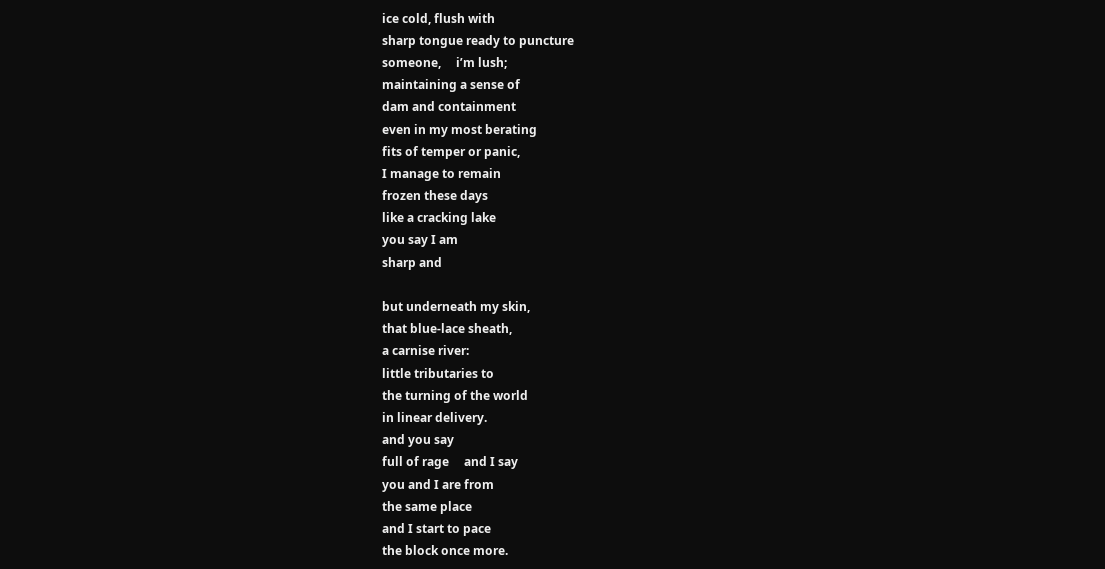ice cold, flush with
sharp tongue ready to puncture
someone,     i’m lush;
maintaining a sense of
dam and containment
even in my most berating
fits of temper or panic,
I manage to remain
frozen these days
like a cracking lake
you say I am
sharp and

but underneath my skin,
that blue-lace sheath,
a carnise river:
little tributaries to
the turning of the world
in linear delivery.
and you say
full of rage     and I say
you and I are from
the same place
and I start to pace
the block once more.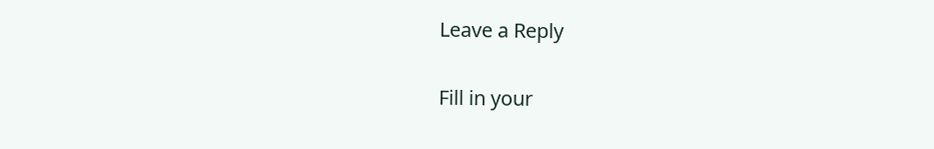Leave a Reply

Fill in your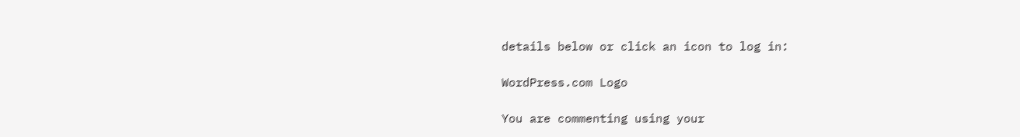details below or click an icon to log in:

WordPress.com Logo

You are commenting using your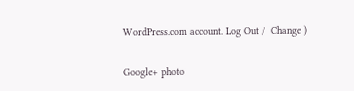WordPress.com account. Log Out /  Change )

Google+ photo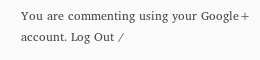You are commenting using your Google+ account. Log Out /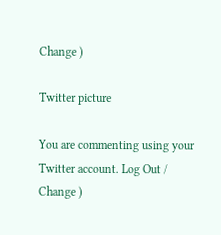Change )

Twitter picture

You are commenting using your Twitter account. Log Out /  Change )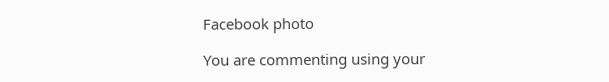Facebook photo

You are commenting using your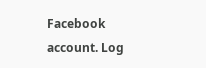Facebook account. Log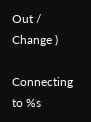Out /  Change )

Connecting to %s